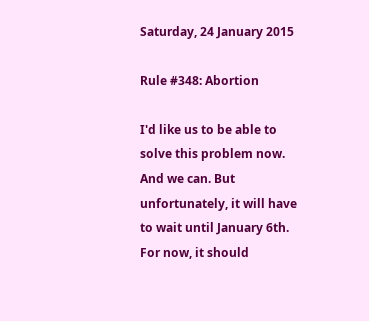Saturday, 24 January 2015

Rule #348: Abortion

I'd like us to be able to solve this problem now. And we can. But unfortunately, it will have to wait until January 6th.
For now, it should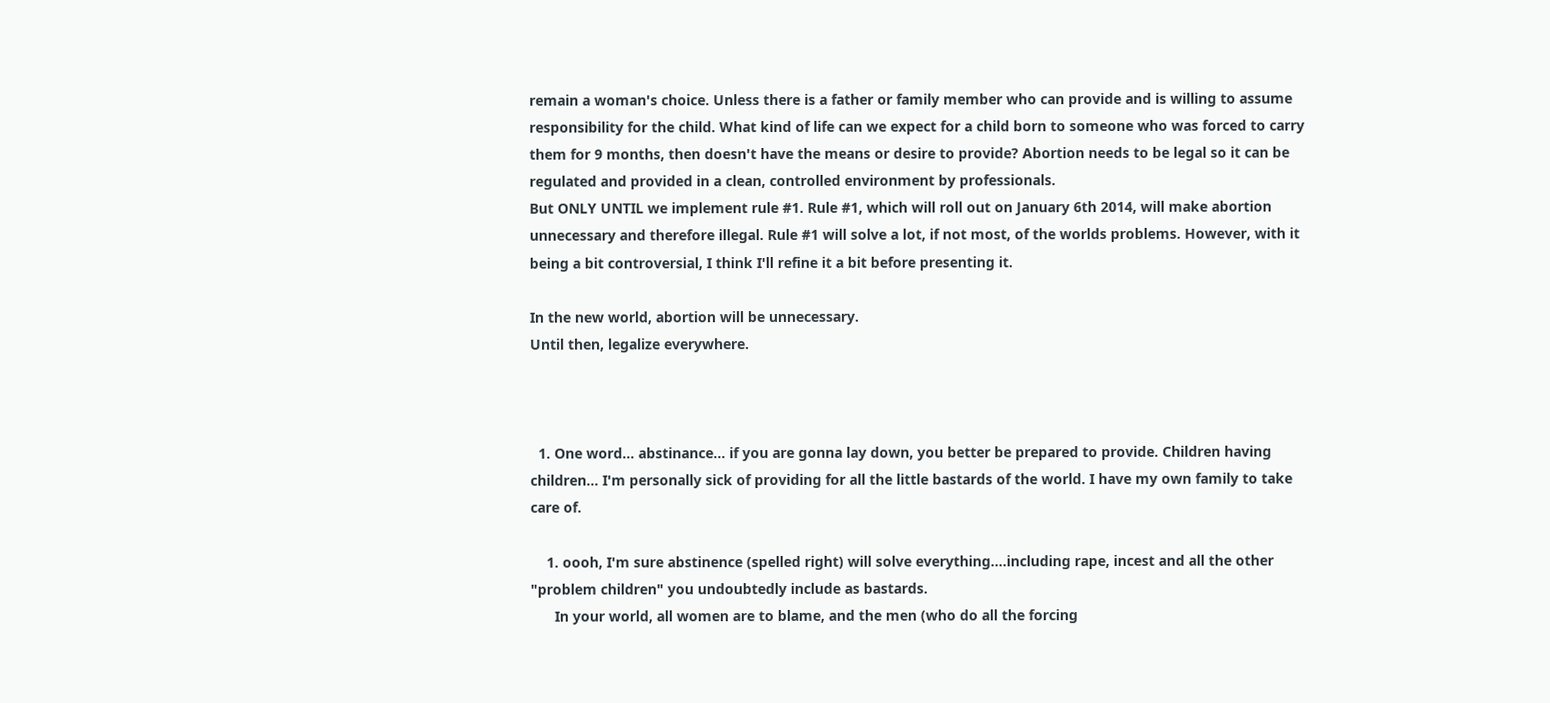remain a woman's choice. Unless there is a father or family member who can provide and is willing to assume responsibility for the child. What kind of life can we expect for a child born to someone who was forced to carry them for 9 months, then doesn't have the means or desire to provide? Abortion needs to be legal so it can be regulated and provided in a clean, controlled environment by professionals.
But ONLY UNTIL we implement rule #1. Rule #1, which will roll out on January 6th 2014, will make abortion unnecessary and therefore illegal. Rule #1 will solve a lot, if not most, of the worlds problems. However, with it being a bit controversial, I think I'll refine it a bit before presenting it.

In the new world, abortion will be unnecessary.
Until then, legalize everywhere.



  1. One word... abstinance... if you are gonna lay down, you better be prepared to provide. Children having children... I'm personally sick of providing for all the little bastards of the world. I have my own family to take care of.

    1. oooh, I'm sure abstinence (spelled right) will solve everything....including rape, incest and all the other "problem children" you undoubtedly include as bastards.
      In your world, all women are to blame, and the men (who do all the forcing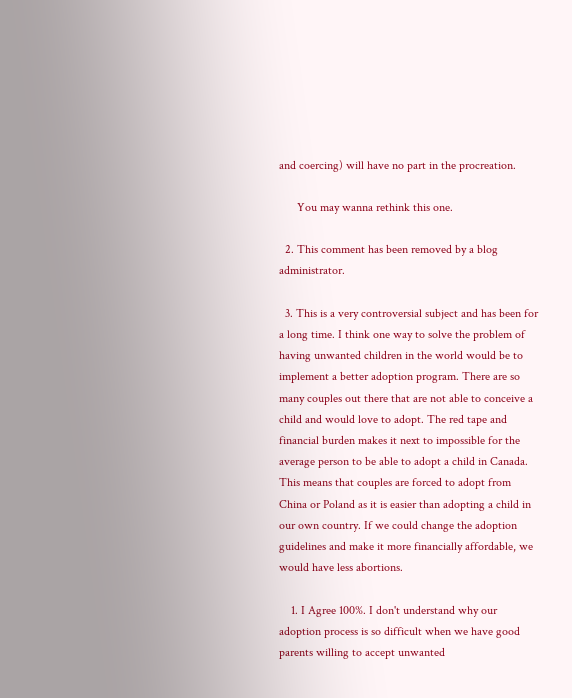and coercing) will have no part in the procreation.

      You may wanna rethink this one.

  2. This comment has been removed by a blog administrator.

  3. This is a very controversial subject and has been for a long time. I think one way to solve the problem of having unwanted children in the world would be to implement a better adoption program. There are so many couples out there that are not able to conceive a child and would love to adopt. The red tape and financial burden makes it next to impossible for the average person to be able to adopt a child in Canada. This means that couples are forced to adopt from China or Poland as it is easier than adopting a child in our own country. If we could change the adoption guidelines and make it more financially affordable, we would have less abortions.

    1. I Agree 100%. I don't understand why our adoption process is so difficult when we have good parents willing to accept unwanted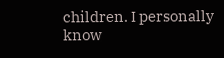children. I personally know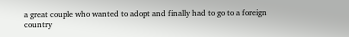a great couple who wanted to adopt and finally had to go to a foreign country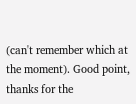(can't remember which at the moment). Good point, thanks for the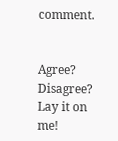comment.


Agree? Disagree? Lay it on me!